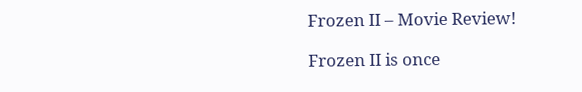Frozen II – Movie Review!

Frozen II is once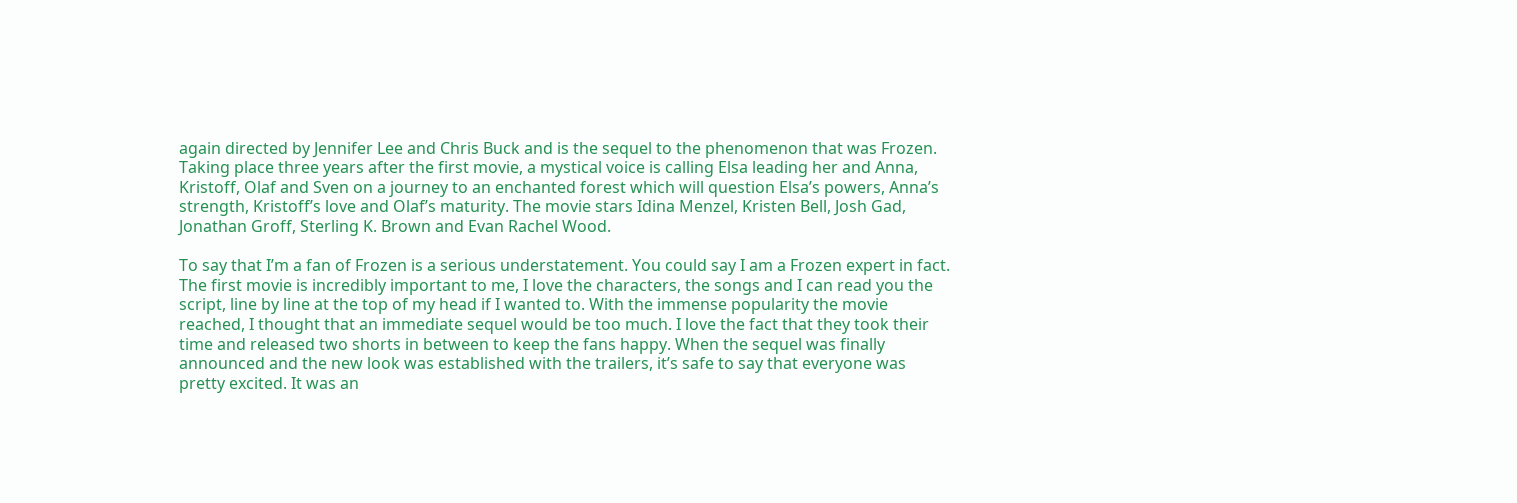again directed by Jennifer Lee and Chris Buck and is the sequel to the phenomenon that was Frozen. Taking place three years after the first movie, a mystical voice is calling Elsa leading her and Anna, Kristoff, Olaf and Sven on a journey to an enchanted forest which will question Elsa’s powers, Anna’s strength, Kristoff’s love and Olaf’s maturity. The movie stars Idina Menzel, Kristen Bell, Josh Gad, Jonathan Groff, Sterling K. Brown and Evan Rachel Wood.

To say that I’m a fan of Frozen is a serious understatement. You could say I am a Frozen expert in fact. The first movie is incredibly important to me, I love the characters, the songs and I can read you the script, line by line at the top of my head if I wanted to. With the immense popularity the movie reached, I thought that an immediate sequel would be too much. I love the fact that they took their time and released two shorts in between to keep the fans happy. When the sequel was finally announced and the new look was established with the trailers, it’s safe to say that everyone was pretty excited. It was an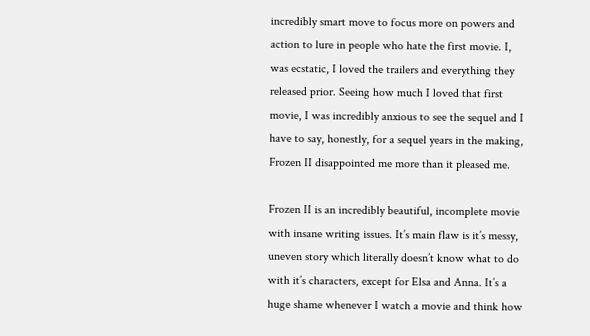incredibly smart move to focus more on powers and action to lure in people who hate the first movie. I, was ecstatic, I loved the trailers and everything they released prior. Seeing how much I loved that first movie, I was incredibly anxious to see the sequel and I have to say, honestly, for a sequel years in the making, Frozen II disappointed me more than it pleased me.

Frozen II is an incredibly beautiful, incomplete movie with insane writing issues. It’s main flaw is it’s messy, uneven story which literally doesn’t know what to do with it’s characters, except for Elsa and Anna. It’s a huge shame whenever I watch a movie and think how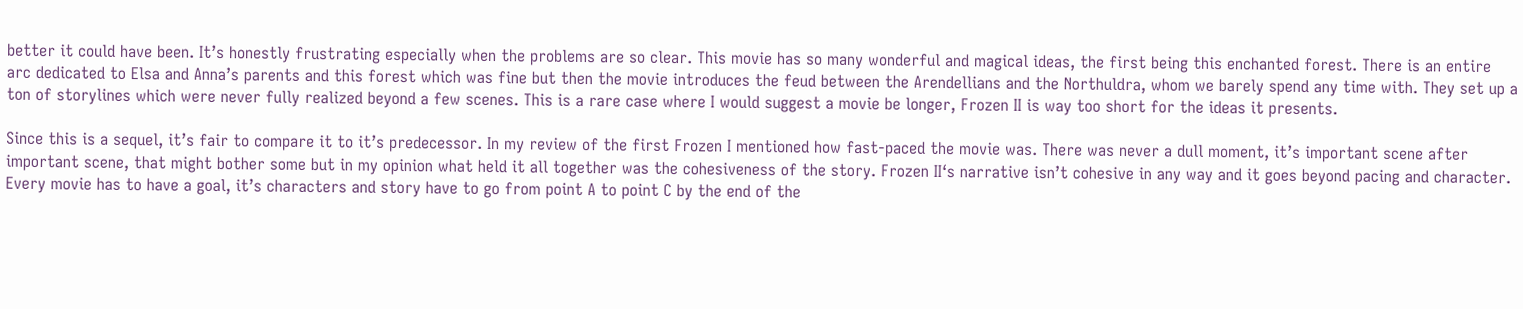better it could have been. It’s honestly frustrating especially when the problems are so clear. This movie has so many wonderful and magical ideas, the first being this enchanted forest. There is an entire arc dedicated to Elsa and Anna’s parents and this forest which was fine but then the movie introduces the feud between the Arendellians and the Northuldra, whom we barely spend any time with. They set up a ton of storylines which were never fully realized beyond a few scenes. This is a rare case where I would suggest a movie be longer, Frozen II is way too short for the ideas it presents.

Since this is a sequel, it’s fair to compare it to it’s predecessor. In my review of the first Frozen I mentioned how fast-paced the movie was. There was never a dull moment, it’s important scene after important scene, that might bother some but in my opinion what held it all together was the cohesiveness of the story. Frozen II‘s narrative isn’t cohesive in any way and it goes beyond pacing and character. Every movie has to have a goal, it’s characters and story have to go from point A to point C by the end of the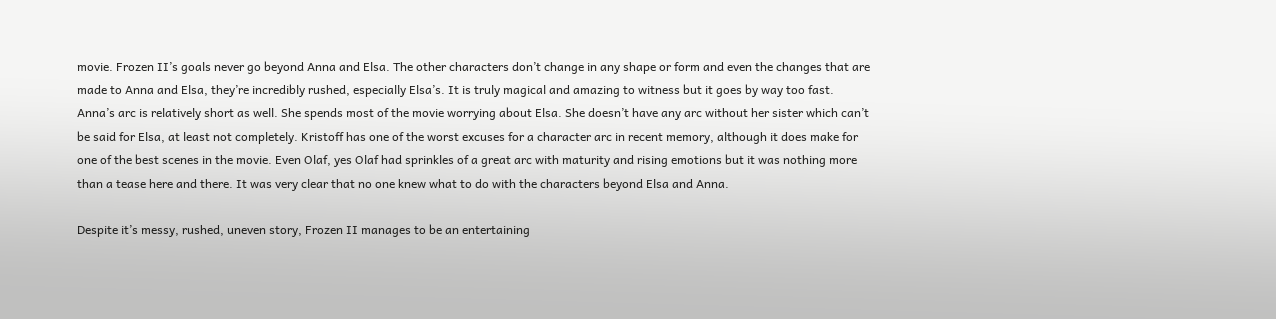movie. Frozen II’s goals never go beyond Anna and Elsa. The other characters don’t change in any shape or form and even the changes that are made to Anna and Elsa, they’re incredibly rushed, especially Elsa’s. It is truly magical and amazing to witness but it goes by way too fast. Anna’s arc is relatively short as well. She spends most of the movie worrying about Elsa. She doesn’t have any arc without her sister which can’t be said for Elsa, at least not completely. Kristoff has one of the worst excuses for a character arc in recent memory, although it does make for one of the best scenes in the movie. Even Olaf, yes Olaf had sprinkles of a great arc with maturity and rising emotions but it was nothing more than a tease here and there. It was very clear that no one knew what to do with the characters beyond Elsa and Anna.

Despite it’s messy, rushed, uneven story, Frozen II manages to be an entertaining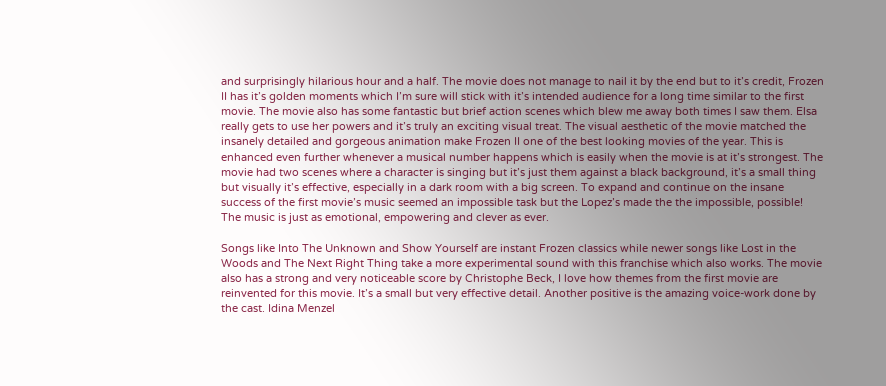and surprisingly hilarious hour and a half. The movie does not manage to nail it by the end but to it’s credit, Frozen II has it’s golden moments which I’m sure will stick with it’s intended audience for a long time similar to the first movie. The movie also has some fantastic but brief action scenes which blew me away both times I saw them. Elsa really gets to use her powers and it’s truly an exciting visual treat. The visual aesthetic of the movie matched the insanely detailed and gorgeous animation make Frozen II one of the best looking movies of the year. This is enhanced even further whenever a musical number happens which is easily when the movie is at it’s strongest. The movie had two scenes where a character is singing but it’s just them against a black background, it’s a small thing but visually it’s effective, especially in a dark room with a big screen. To expand and continue on the insane success of the first movie’s music seemed an impossible task but the Lopez’s made the the impossible, possible! The music is just as emotional, empowering and clever as ever.

Songs like Into The Unknown and Show Yourself are instant Frozen classics while newer songs like Lost in the Woods and The Next Right Thing take a more experimental sound with this franchise which also works. The movie also has a strong and very noticeable score by Christophe Beck, I love how themes from the first movie are reinvented for this movie. It’s a small but very effective detail. Another positive is the amazing voice-work done by the cast. Idina Menzel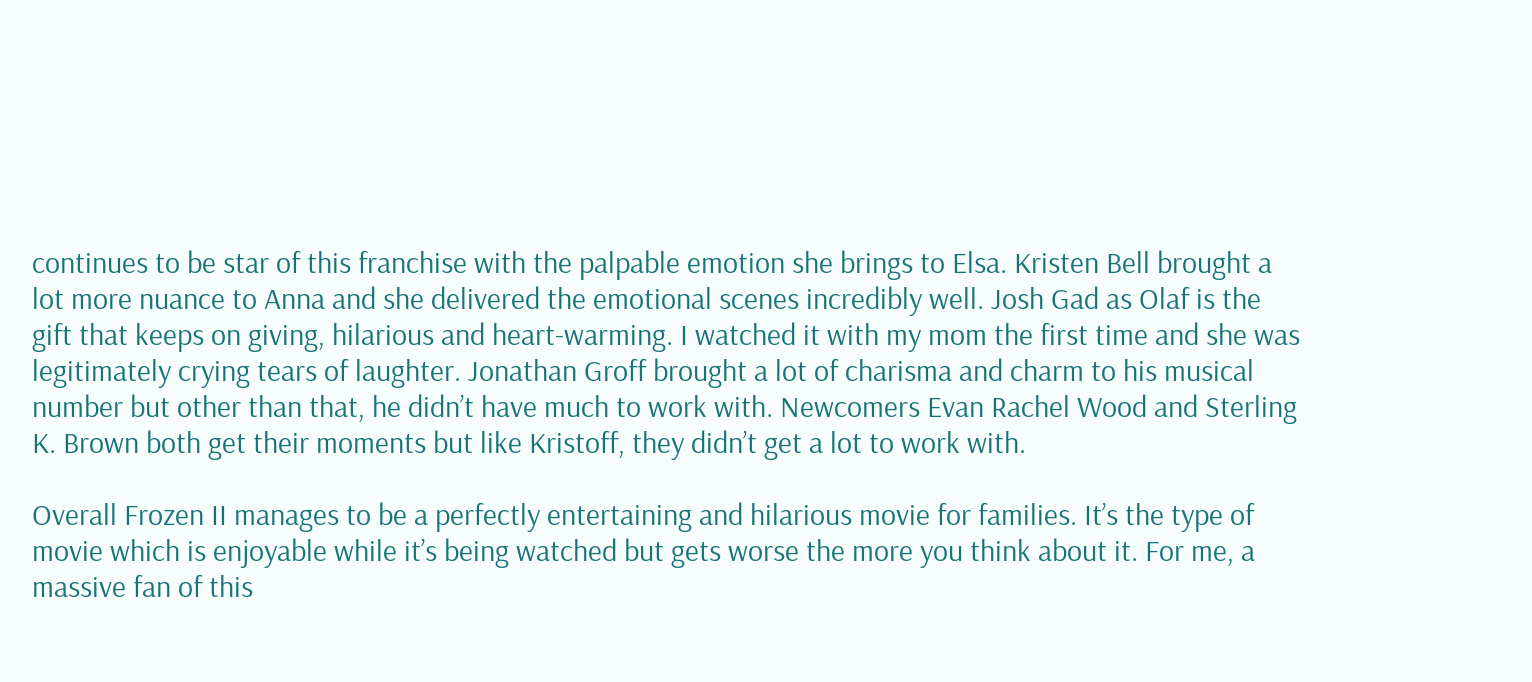continues to be star of this franchise with the palpable emotion she brings to Elsa. Kristen Bell brought a lot more nuance to Anna and she delivered the emotional scenes incredibly well. Josh Gad as Olaf is the gift that keeps on giving, hilarious and heart-warming. I watched it with my mom the first time and she was legitimately crying tears of laughter. Jonathan Groff brought a lot of charisma and charm to his musical number but other than that, he didn’t have much to work with. Newcomers Evan Rachel Wood and Sterling K. Brown both get their moments but like Kristoff, they didn’t get a lot to work with.

Overall Frozen II manages to be a perfectly entertaining and hilarious movie for families. It’s the type of movie which is enjoyable while it’s being watched but gets worse the more you think about it. For me, a massive fan of this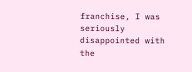franchise, I was seriously disappointed with the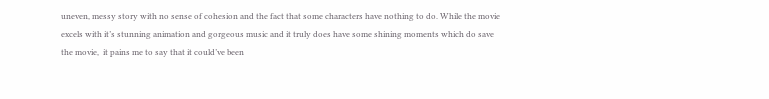uneven, messy story with no sense of cohesion and the fact that some characters have nothing to do. While the movie excels with it’s stunning animation and gorgeous music and it truly does have some shining moments which do save the movie,  it pains me to say that it could’ve been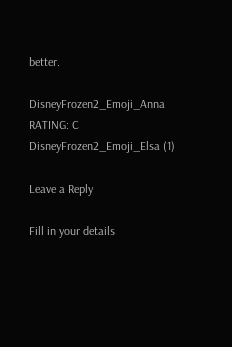better.

DisneyFrozen2_Emoji_Anna  RATING: C  DisneyFrozen2_Emoji_Elsa (1)

Leave a Reply

Fill in your details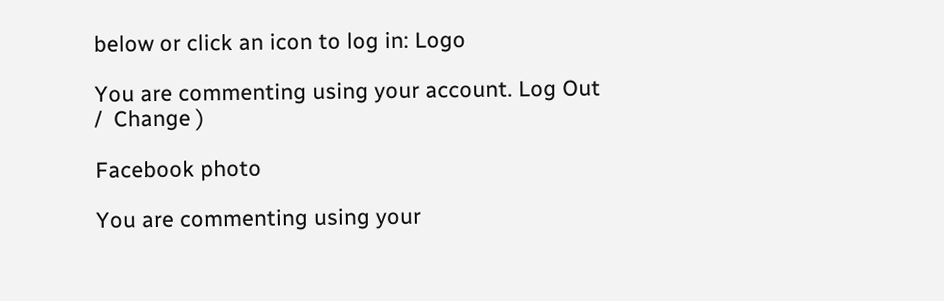below or click an icon to log in: Logo

You are commenting using your account. Log Out /  Change )

Facebook photo

You are commenting using your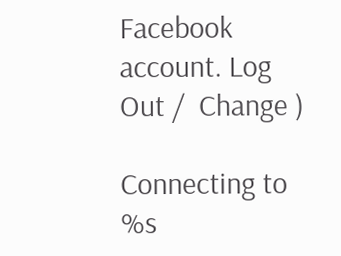Facebook account. Log Out /  Change )

Connecting to %s